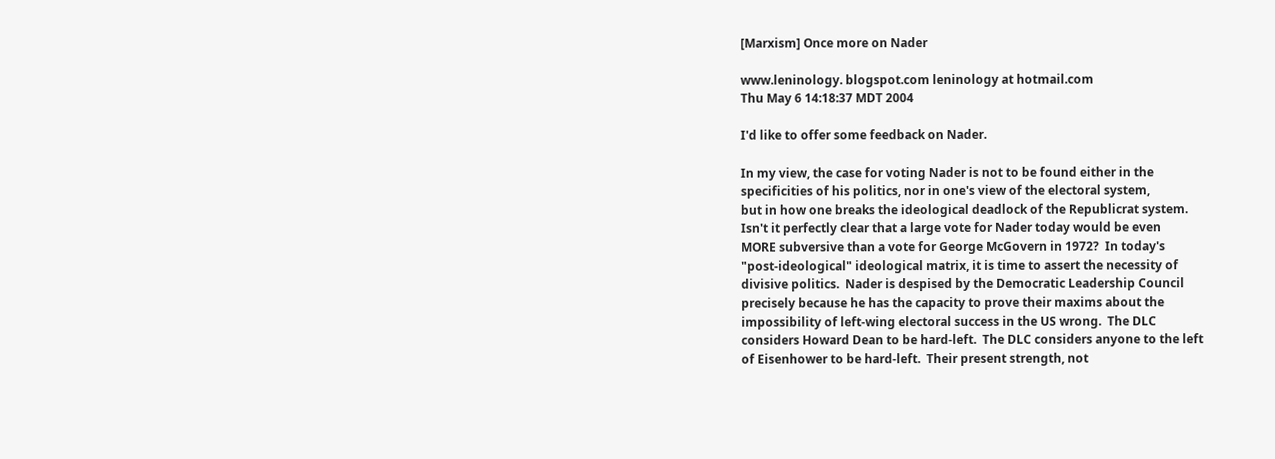[Marxism] Once more on Nader

www.leninology. blogspot.com leninology at hotmail.com
Thu May 6 14:18:37 MDT 2004

I'd like to offer some feedback on Nader.

In my view, the case for voting Nader is not to be found either in the
specificities of his politics, nor in one's view of the electoral system,
but in how one breaks the ideological deadlock of the Republicrat system.
Isn't it perfectly clear that a large vote for Nader today would be even
MORE subversive than a vote for George McGovern in 1972?  In today's
"post-ideological" ideological matrix, it is time to assert the necessity of
divisive politics.  Nader is despised by the Democratic Leadership Council
precisely because he has the capacity to prove their maxims about the
impossibility of left-wing electoral success in the US wrong.  The DLC
considers Howard Dean to be hard-left.  The DLC considers anyone to the left
of Eisenhower to be hard-left.  Their present strength, not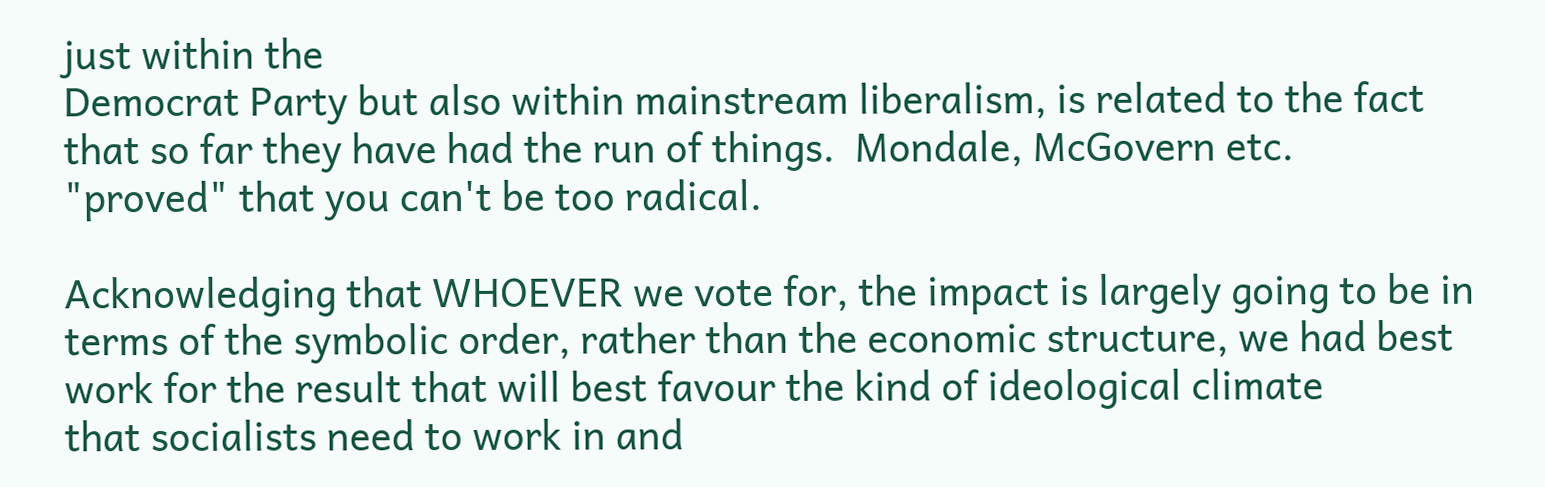just within the
Democrat Party but also within mainstream liberalism, is related to the fact
that so far they have had the run of things.  Mondale, McGovern etc.
"proved" that you can't be too radical.

Acknowledging that WHOEVER we vote for, the impact is largely going to be in
terms of the symbolic order, rather than the economic structure, we had best
work for the result that will best favour the kind of ideological climate
that socialists need to work in and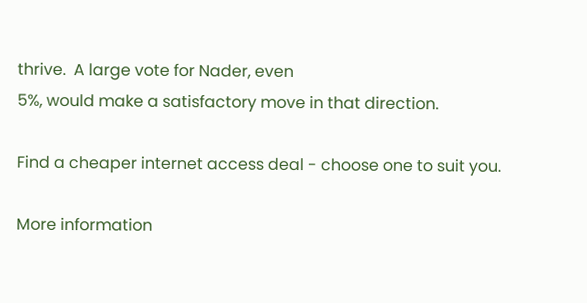thrive.  A large vote for Nader, even
5%, would make a satisfactory move in that direction.

Find a cheaper internet access deal - choose one to suit you.

More information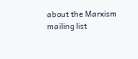about the Marxism mailing list